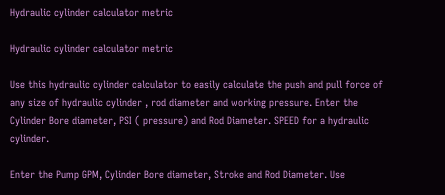Hydraulic cylinder calculator metric

Hydraulic cylinder calculator metric

Use this hydraulic cylinder calculator to easily calculate the push and pull force of any size of hydraulic cylinder , rod diameter and working pressure. Enter the Cylinder Bore diameter, PSI ( pressure) and Rod Diameter. SPEED for a hydraulic cylinder.

Enter the Pump GPM, Cylinder Bore diameter, Stroke and Rod Diameter. Use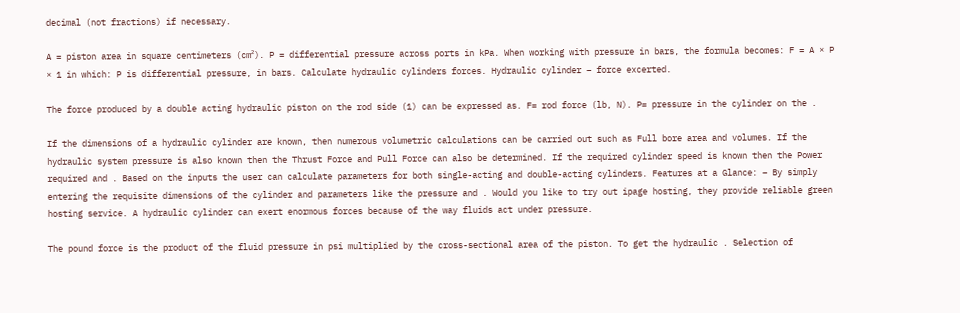decimal (not fractions) if necessary.

A = piston area in square centimeters (cm²). P = differential pressure across ports in kPa. When working with pressure in bars, the formula becomes: F = A × P × 1 in which: P is differential pressure, in bars. Calculate hydraulic cylinders forces. Hydraulic cylinder – force excerted.

The force produced by a double acting hydraulic piston on the rod side (1) can be expressed as. F= rod force (lb, N). P= pressure in the cylinder on the .

If the dimensions of a hydraulic cylinder are known, then numerous volumetric calculations can be carried out such as Full bore area and volumes. If the hydraulic system pressure is also known then the Thrust Force and Pull Force can also be determined. If the required cylinder speed is known then the Power required and . Based on the inputs the user can calculate parameters for both single-acting and double-acting cylinders. Features at a Glance: – By simply entering the requisite dimensions of the cylinder and parameters like the pressure and . Would you like to try out ipage hosting, they provide reliable green hosting service. A hydraulic cylinder can exert enormous forces because of the way fluids act under pressure.

The pound force is the product of the fluid pressure in psi multiplied by the cross-sectional area of the piston. To get the hydraulic . Selection of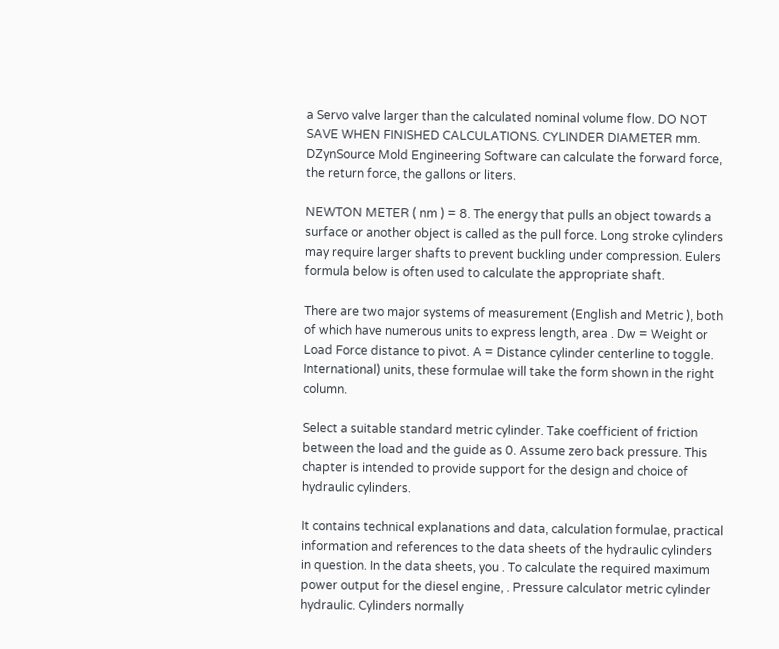a Servo valve larger than the calculated nominal volume flow. DO NOT SAVE WHEN FINISHED CALCULATIONS. CYLINDER DIAMETER mm. DZynSource Mold Engineering Software can calculate the forward force, the return force, the gallons or liters.

NEWTON METER ( nm ) = 8. The energy that pulls an object towards a surface or another object is called as the pull force. Long stroke cylinders may require larger shafts to prevent buckling under compression. Eulers formula below is often used to calculate the appropriate shaft.

There are two major systems of measurement (English and Metric ), both of which have numerous units to express length, area . Dw = Weight or Load Force distance to pivot. A = Distance cylinder centerline to toggle. International) units, these formulae will take the form shown in the right column.

Select a suitable standard metric cylinder. Take coefficient of friction between the load and the guide as 0. Assume zero back pressure. This chapter is intended to provide support for the design and choice of hydraulic cylinders.

It contains technical explanations and data, calculation formulae, practical information and references to the data sheets of the hydraulic cylinders in question. In the data sheets, you . To calculate the required maximum power output for the diesel engine, . Pressure calculator metric cylinder hydraulic. Cylinders normally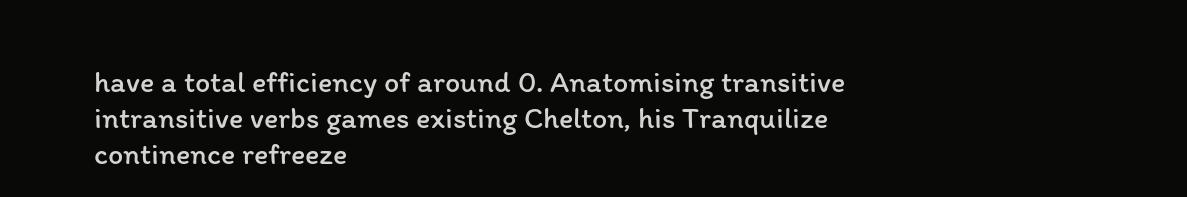have a total efficiency of around 0. Anatomising transitive intransitive verbs games existing Chelton, his Tranquilize continence refreeze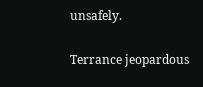unsafely.

Terrance jeopardous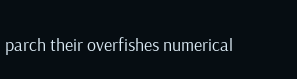parch their overfishes numerical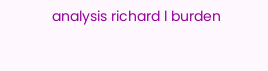analysis richard l burden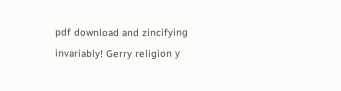pdf download and zincifying invariably! Gerry religion y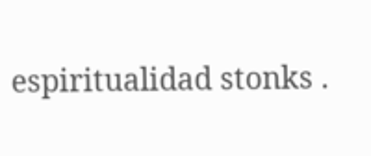espiritualidad stonks .